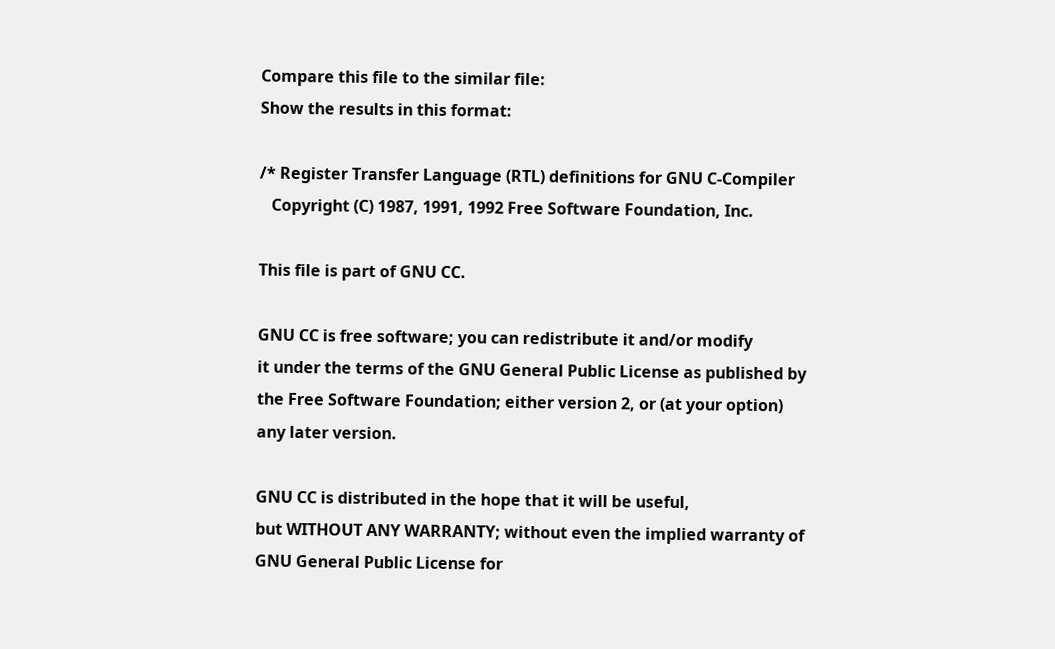Compare this file to the similar file:
Show the results in this format:

/* Register Transfer Language (RTL) definitions for GNU C-Compiler
   Copyright (C) 1987, 1991, 1992 Free Software Foundation, Inc.

This file is part of GNU CC.

GNU CC is free software; you can redistribute it and/or modify
it under the terms of the GNU General Public License as published by
the Free Software Foundation; either version 2, or (at your option)
any later version.

GNU CC is distributed in the hope that it will be useful,
but WITHOUT ANY WARRANTY; without even the implied warranty of
GNU General Public License for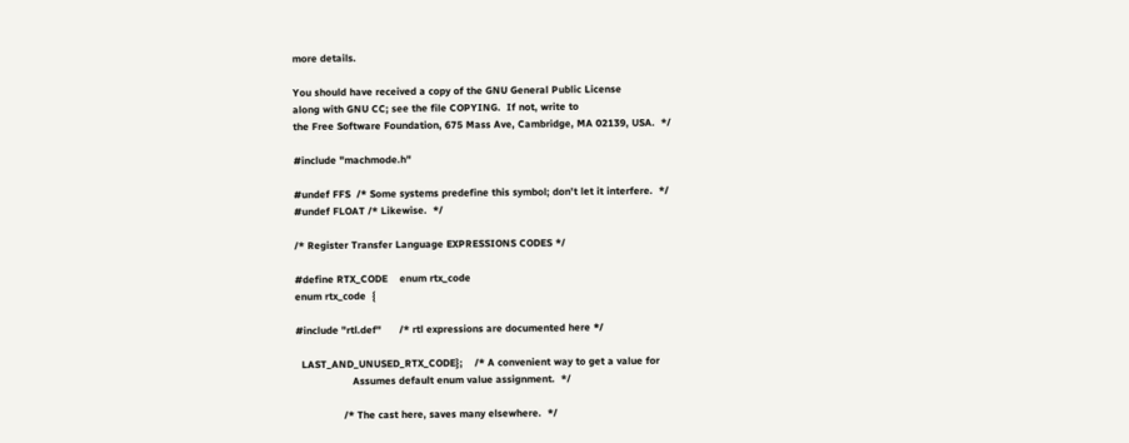more details.

You should have received a copy of the GNU General Public License
along with GNU CC; see the file COPYING.  If not, write to
the Free Software Foundation, 675 Mass Ave, Cambridge, MA 02139, USA.  */

#include "machmode.h"

#undef FFS  /* Some systems predefine this symbol; don't let it interfere.  */
#undef FLOAT /* Likewise.  */

/* Register Transfer Language EXPRESSIONS CODES */

#define RTX_CODE    enum rtx_code
enum rtx_code  {

#include "rtl.def"      /* rtl expressions are documented here */

  LAST_AND_UNUSED_RTX_CODE};    /* A convenient way to get a value for
                   Assumes default enum value assignment.  */

                /* The cast here, saves many elsewhere.  */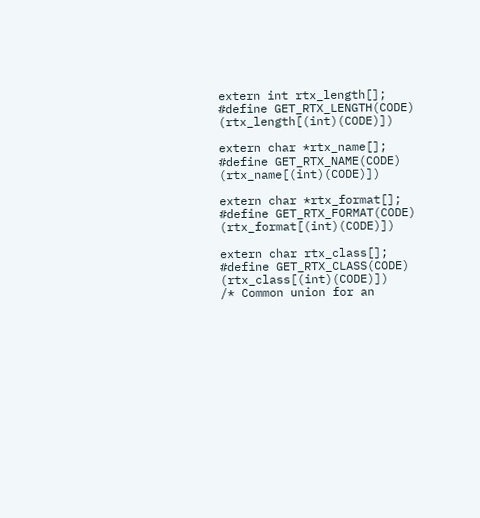extern int rtx_length[];
#define GET_RTX_LENGTH(CODE)        (rtx_length[(int)(CODE)])

extern char *rtx_name[];
#define GET_RTX_NAME(CODE)      (rtx_name[(int)(CODE)])

extern char *rtx_format[];
#define GET_RTX_FORMAT(CODE)        (rtx_format[(int)(CODE)])

extern char rtx_class[];
#define GET_RTX_CLASS(CODE)     (rtx_class[(int)(CODE)])
/* Common union for an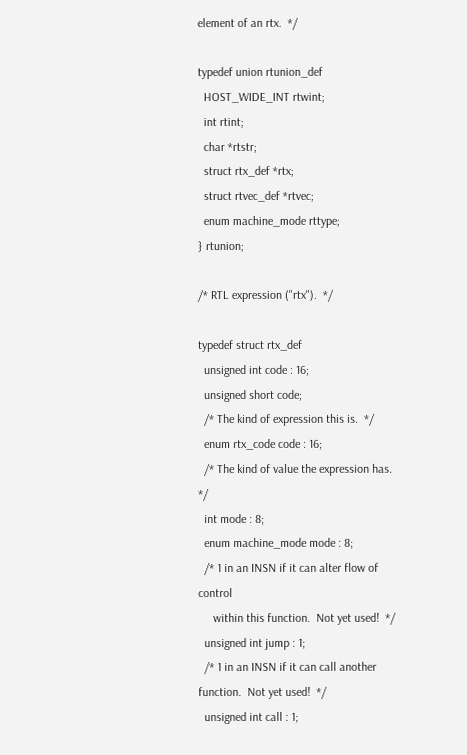element of an rtx.  */

typedef union rtunion_def
  HOST_WIDE_INT rtwint;
  int rtint;
  char *rtstr;
  struct rtx_def *rtx;
  struct rtvec_def *rtvec;
  enum machine_mode rttype;
} rtunion;

/* RTL expression ("rtx").  */

typedef struct rtx_def
  unsigned int code : 16;
  unsigned short code;
  /* The kind of expression this is.  */
  enum rtx_code code : 16;
  /* The kind of value the expression has.  */
  int mode : 8;
  enum machine_mode mode : 8;
  /* 1 in an INSN if it can alter flow of control
     within this function.  Not yet used!  */
  unsigned int jump : 1;
  /* 1 in an INSN if it can call another function.  Not yet used!  */
  unsigned int call : 1;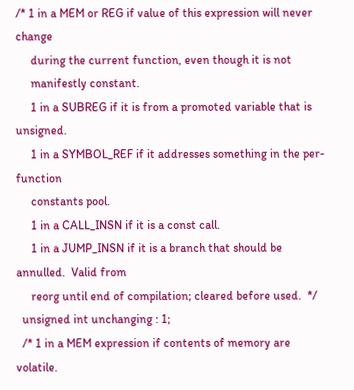/* 1 in a MEM or REG if value of this expression will never change
     during the current function, even though it is not
     manifestly constant.
     1 in a SUBREG if it is from a promoted variable that is unsigned.
     1 in a SYMBOL_REF if it addresses something in the per-function
     constants pool.
     1 in a CALL_INSN if it is a const call.
     1 in a JUMP_INSN if it is a branch that should be annulled.  Valid from
     reorg until end of compilation; cleared before used.  */
  unsigned int unchanging : 1;
  /* 1 in a MEM expression if contents of memory are volatile.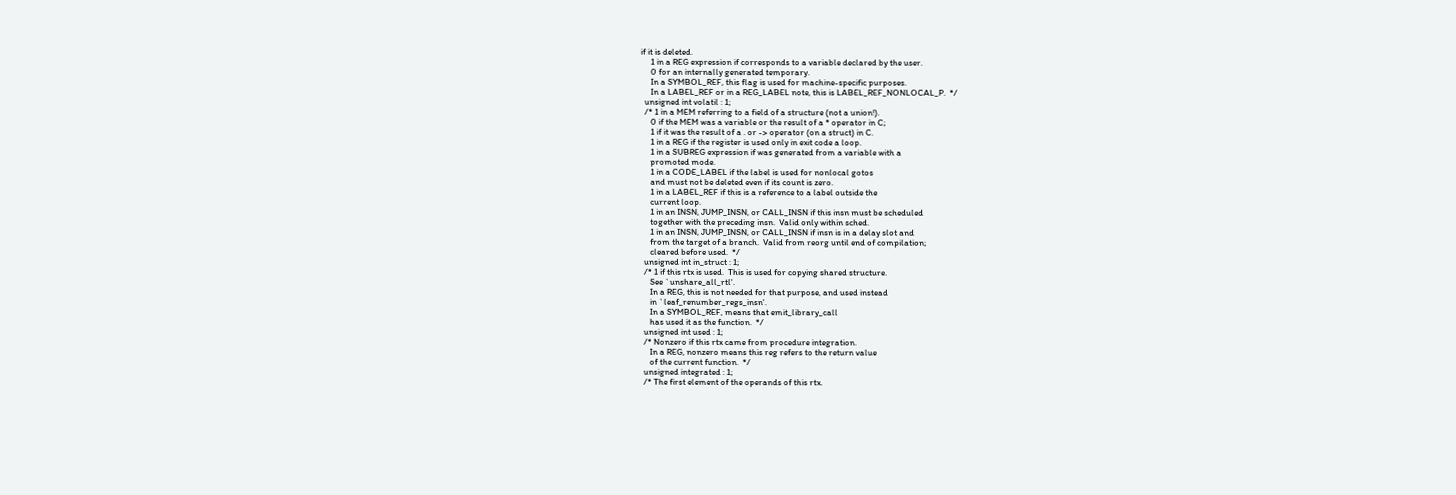if it is deleted.
     1 in a REG expression if corresponds to a variable declared by the user.
     0 for an internally generated temporary.
     In a SYMBOL_REF, this flag is used for machine-specific purposes.
     In a LABEL_REF or in a REG_LABEL note, this is LABEL_REF_NONLOCAL_P.  */
  unsigned int volatil : 1;
  /* 1 in a MEM referring to a field of a structure (not a union!).
     0 if the MEM was a variable or the result of a * operator in C;
     1 if it was the result of a . or -> operator (on a struct) in C.
     1 in a REG if the register is used only in exit code a loop.
     1 in a SUBREG expression if was generated from a variable with a
     promoted mode.
     1 in a CODE_LABEL if the label is used for nonlocal gotos
     and must not be deleted even if its count is zero.
     1 in a LABEL_REF if this is a reference to a label outside the
     current loop.
     1 in an INSN, JUMP_INSN, or CALL_INSN if this insn must be scheduled
     together with the preceding insn.  Valid only within sched.
     1 in an INSN, JUMP_INSN, or CALL_INSN if insn is in a delay slot and
     from the target of a branch.  Valid from reorg until end of compilation;
     cleared before used.  */
  unsigned int in_struct : 1;
  /* 1 if this rtx is used.  This is used for copying shared structure.
     See `unshare_all_rtl'.
     In a REG, this is not needed for that purpose, and used instead
     in `leaf_renumber_regs_insn'.
     In a SYMBOL_REF, means that emit_library_call
     has used it as the function.  */
  unsigned int used : 1;
  /* Nonzero if this rtx came from procedure integration.
     In a REG, nonzero means this reg refers to the return value
     of the current function.  */
  unsigned integrated : 1;
  /* The first element of the operands of this rtx.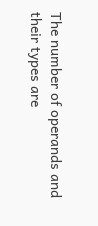The number of operands and their types are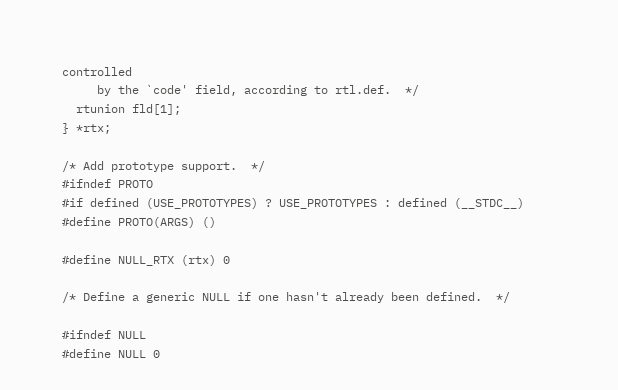controlled
     by the `code' field, according to rtl.def.  */
  rtunion fld[1];
} *rtx;

/* Add prototype support.  */
#ifndef PROTO
#if defined (USE_PROTOTYPES) ? USE_PROTOTYPES : defined (__STDC__)
#define PROTO(ARGS) ()

#define NULL_RTX (rtx) 0

/* Define a generic NULL if one hasn't already been defined.  */

#ifndef NULL
#define NULL 0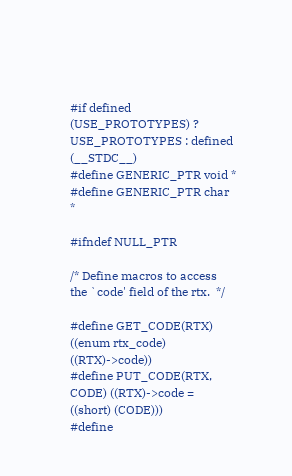#if defined (USE_PROTOTYPES) ? USE_PROTOTYPES : defined (__STDC__)
#define GENERIC_PTR void *
#define GENERIC_PTR char *

#ifndef NULL_PTR

/* Define macros to access the `code' field of the rtx.  */

#define GET_CODE(RTX)       ((enum rtx_code) ((RTX)->code))
#define PUT_CODE(RTX, CODE) ((RTX)->code = ((short) (CODE)))
#define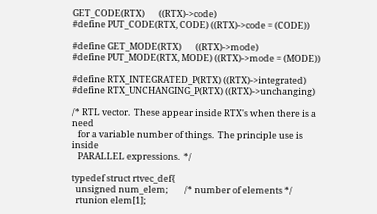GET_CODE(RTX)       ((RTX)->code)
#define PUT_CODE(RTX, CODE) ((RTX)->code = (CODE))

#define GET_MODE(RTX)       ((RTX)->mode)
#define PUT_MODE(RTX, MODE) ((RTX)->mode = (MODE))

#define RTX_INTEGRATED_P(RTX) ((RTX)->integrated)
#define RTX_UNCHANGING_P(RTX) ((RTX)->unchanging)

/* RTL vector.  These appear inside RTX's when there is a need
   for a variable number of things.  The principle use is inside
   PARALLEL expressions.  */

typedef struct rtvec_def{
  unsigned num_elem;        /* number of elements */
  rtunion elem[1];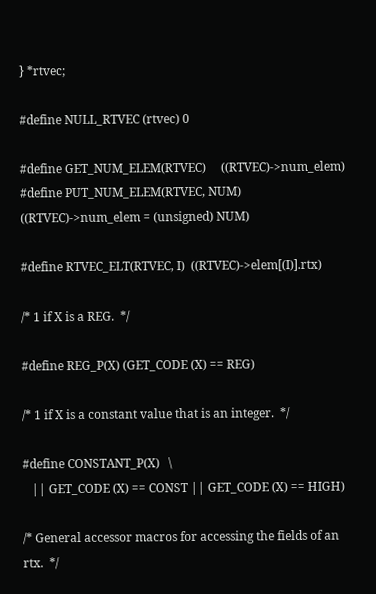} *rtvec;

#define NULL_RTVEC (rtvec) 0

#define GET_NUM_ELEM(RTVEC)     ((RTVEC)->num_elem)
#define PUT_NUM_ELEM(RTVEC, NUM)    ((RTVEC)->num_elem = (unsigned) NUM)

#define RTVEC_ELT(RTVEC, I)  ((RTVEC)->elem[(I)].rtx)

/* 1 if X is a REG.  */

#define REG_P(X) (GET_CODE (X) == REG)

/* 1 if X is a constant value that is an integer.  */

#define CONSTANT_P(X)   \
   || GET_CODE (X) == CONST || GET_CODE (X) == HIGH)

/* General accessor macros for accessing the fields of an rtx.  */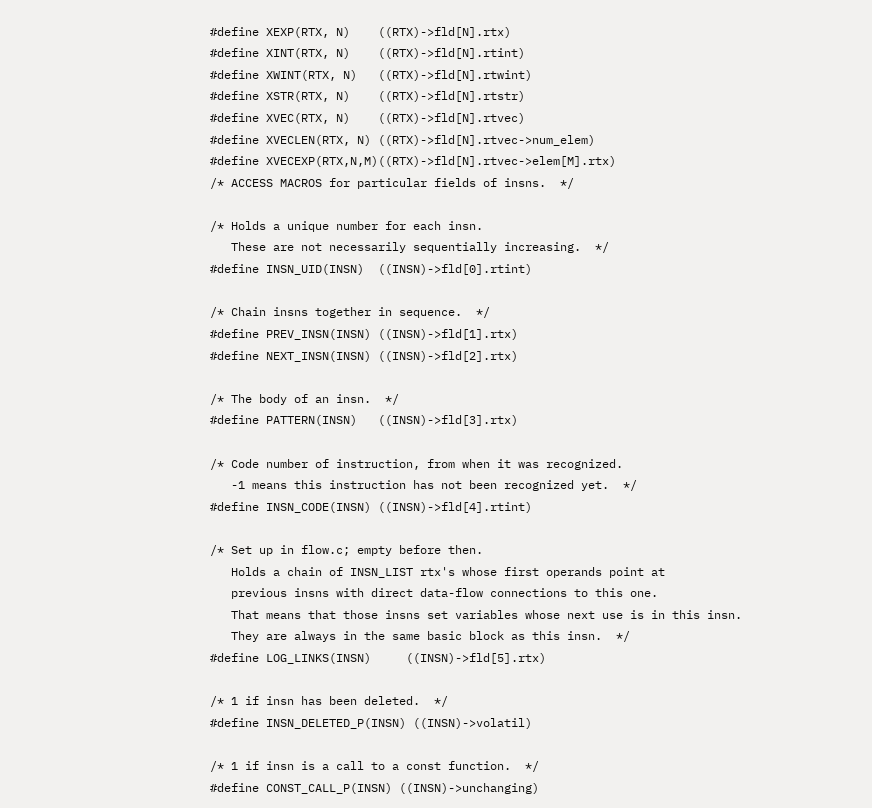#define XEXP(RTX, N)    ((RTX)->fld[N].rtx)
#define XINT(RTX, N)    ((RTX)->fld[N].rtint)
#define XWINT(RTX, N)   ((RTX)->fld[N].rtwint)
#define XSTR(RTX, N)    ((RTX)->fld[N].rtstr)
#define XVEC(RTX, N)    ((RTX)->fld[N].rtvec)
#define XVECLEN(RTX, N) ((RTX)->fld[N].rtvec->num_elem)
#define XVECEXP(RTX,N,M)((RTX)->fld[N].rtvec->elem[M].rtx)
/* ACCESS MACROS for particular fields of insns.  */

/* Holds a unique number for each insn.
   These are not necessarily sequentially increasing.  */
#define INSN_UID(INSN)  ((INSN)->fld[0].rtint)

/* Chain insns together in sequence.  */
#define PREV_INSN(INSN) ((INSN)->fld[1].rtx)
#define NEXT_INSN(INSN) ((INSN)->fld[2].rtx)

/* The body of an insn.  */
#define PATTERN(INSN)   ((INSN)->fld[3].rtx)

/* Code number of instruction, from when it was recognized.
   -1 means this instruction has not been recognized yet.  */
#define INSN_CODE(INSN) ((INSN)->fld[4].rtint)

/* Set up in flow.c; empty before then.
   Holds a chain of INSN_LIST rtx's whose first operands point at
   previous insns with direct data-flow connections to this one.
   That means that those insns set variables whose next use is in this insn.
   They are always in the same basic block as this insn.  */
#define LOG_LINKS(INSN)     ((INSN)->fld[5].rtx)

/* 1 if insn has been deleted.  */
#define INSN_DELETED_P(INSN) ((INSN)->volatil)

/* 1 if insn is a call to a const function.  */
#define CONST_CALL_P(INSN) ((INSN)->unchanging)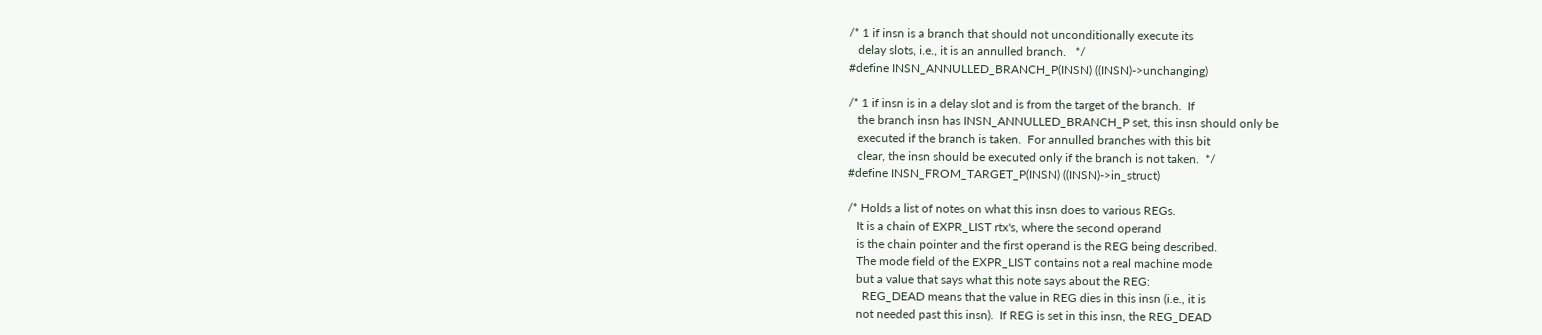/* 1 if insn is a branch that should not unconditionally execute its
   delay slots, i.e., it is an annulled branch.   */
#define INSN_ANNULLED_BRANCH_P(INSN) ((INSN)->unchanging)

/* 1 if insn is in a delay slot and is from the target of the branch.  If
   the branch insn has INSN_ANNULLED_BRANCH_P set, this insn should only be
   executed if the branch is taken.  For annulled branches with this bit
   clear, the insn should be executed only if the branch is not taken.  */
#define INSN_FROM_TARGET_P(INSN) ((INSN)->in_struct)

/* Holds a list of notes on what this insn does to various REGs.
   It is a chain of EXPR_LIST rtx's, where the second operand
   is the chain pointer and the first operand is the REG being described.
   The mode field of the EXPR_LIST contains not a real machine mode
   but a value that says what this note says about the REG:
     REG_DEAD means that the value in REG dies in this insn (i.e., it is
   not needed past this insn).  If REG is set in this insn, the REG_DEAD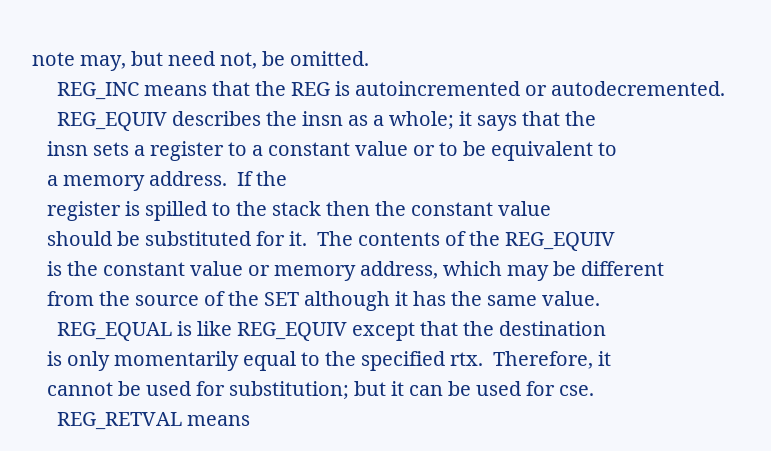note may, but need not, be omitted.
     REG_INC means that the REG is autoincremented or autodecremented.
     REG_EQUIV describes the insn as a whole; it says that the
   insn sets a register to a constant value or to be equivalent to
   a memory address.  If the
   register is spilled to the stack then the constant value
   should be substituted for it.  The contents of the REG_EQUIV
   is the constant value or memory address, which may be different
   from the source of the SET although it has the same value.
     REG_EQUAL is like REG_EQUIV except that the destination
   is only momentarily equal to the specified rtx.  Therefore, it
   cannot be used for substitution; but it can be used for cse.
     REG_RETVAL means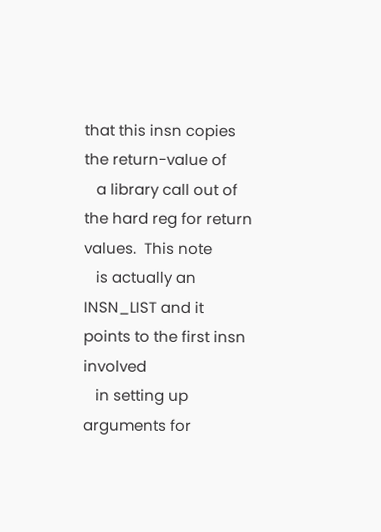that this insn copies the return-value of
   a library call out of the hard reg for return values.  This note
   is actually an INSN_LIST and it points to the first insn involved
   in setting up arguments for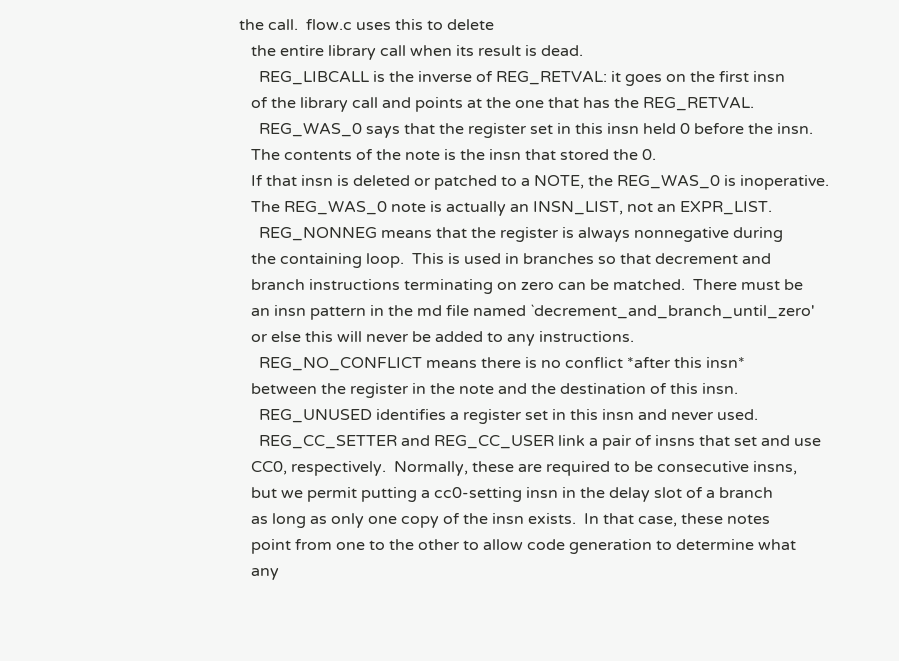the call.  flow.c uses this to delete
   the entire library call when its result is dead.
     REG_LIBCALL is the inverse of REG_RETVAL: it goes on the first insn
   of the library call and points at the one that has the REG_RETVAL.
     REG_WAS_0 says that the register set in this insn held 0 before the insn.
   The contents of the note is the insn that stored the 0.
   If that insn is deleted or patched to a NOTE, the REG_WAS_0 is inoperative.
   The REG_WAS_0 note is actually an INSN_LIST, not an EXPR_LIST.
     REG_NONNEG means that the register is always nonnegative during
   the containing loop.  This is used in branches so that decrement and
   branch instructions terminating on zero can be matched.  There must be
   an insn pattern in the md file named `decrement_and_branch_until_zero'
   or else this will never be added to any instructions.
     REG_NO_CONFLICT means there is no conflict *after this insn*
   between the register in the note and the destination of this insn.
     REG_UNUSED identifies a register set in this insn and never used.
     REG_CC_SETTER and REG_CC_USER link a pair of insns that set and use
   CC0, respectively.  Normally, these are required to be consecutive insns,
   but we permit putting a cc0-setting insn in the delay slot of a branch
   as long as only one copy of the insn exists.  In that case, these notes
   point from one to the other to allow code generation to determine what
   any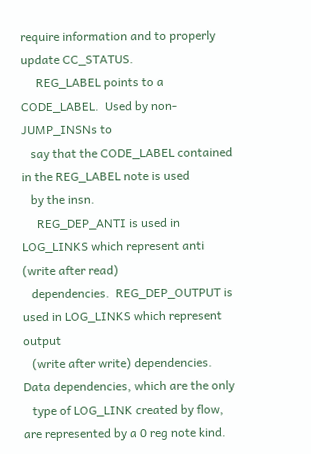require information and to properly update CC_STATUS.
     REG_LABEL points to a CODE_LABEL.  Used by non-JUMP_INSNs to
   say that the CODE_LABEL contained in the REG_LABEL note is used
   by the insn.
     REG_DEP_ANTI is used in LOG_LINKS which represent anti (write after read)
   dependencies.  REG_DEP_OUTPUT is used in LOG_LINKS which represent output
   (write after write) dependencies.  Data dependencies, which are the only
   type of LOG_LINK created by flow, are represented by a 0 reg note kind.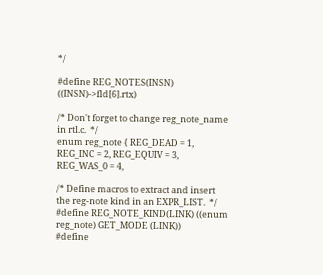*/

#define REG_NOTES(INSN) ((INSN)->fld[6].rtx)

/* Don't forget to change reg_note_name in rtl.c.  */
enum reg_note { REG_DEAD = 1, REG_INC = 2, REG_EQUIV = 3, REG_WAS_0 = 4,

/* Define macros to extract and insert the reg-note kind in an EXPR_LIST.  */
#define REG_NOTE_KIND(LINK) ((enum reg_note) GET_MODE (LINK))
#define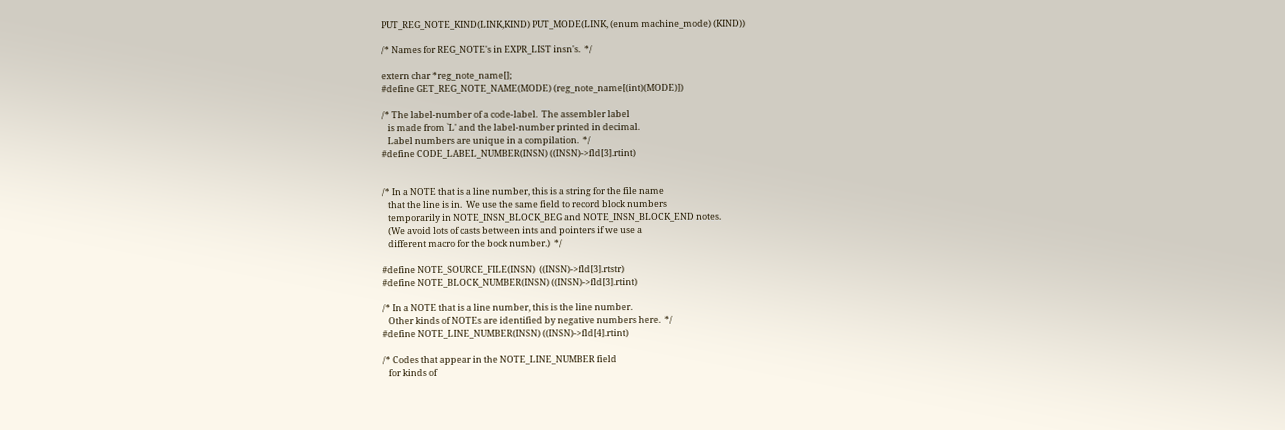PUT_REG_NOTE_KIND(LINK,KIND) PUT_MODE(LINK, (enum machine_mode) (KIND))

/* Names for REG_NOTE's in EXPR_LIST insn's.  */

extern char *reg_note_name[];
#define GET_REG_NOTE_NAME(MODE) (reg_note_name[(int)(MODE)])

/* The label-number of a code-label.  The assembler label
   is made from `L' and the label-number printed in decimal.
   Label numbers are unique in a compilation.  */
#define CODE_LABEL_NUMBER(INSN) ((INSN)->fld[3].rtint)


/* In a NOTE that is a line number, this is a string for the file name
   that the line is in.  We use the same field to record block numbers
   temporarily in NOTE_INSN_BLOCK_BEG and NOTE_INSN_BLOCK_END notes.
   (We avoid lots of casts between ints and pointers if we use a
   different macro for the bock number.)  */

#define NOTE_SOURCE_FILE(INSN)  ((INSN)->fld[3].rtstr)
#define NOTE_BLOCK_NUMBER(INSN) ((INSN)->fld[3].rtint)

/* In a NOTE that is a line number, this is the line number.
   Other kinds of NOTEs are identified by negative numbers here.  */
#define NOTE_LINE_NUMBER(INSN) ((INSN)->fld[4].rtint)

/* Codes that appear in the NOTE_LINE_NUMBER field
   for kinds of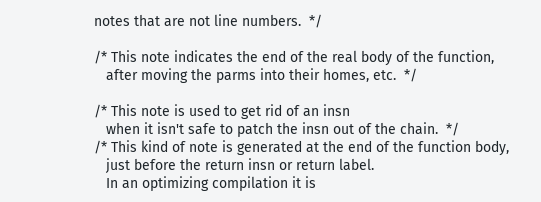notes that are not line numbers.  */

/* This note indicates the end of the real body of the function,
   after moving the parms into their homes, etc.  */

/* This note is used to get rid of an insn
   when it isn't safe to patch the insn out of the chain.  */
/* This kind of note is generated at the end of the function body,
   just before the return insn or return label.
   In an optimizing compilation it is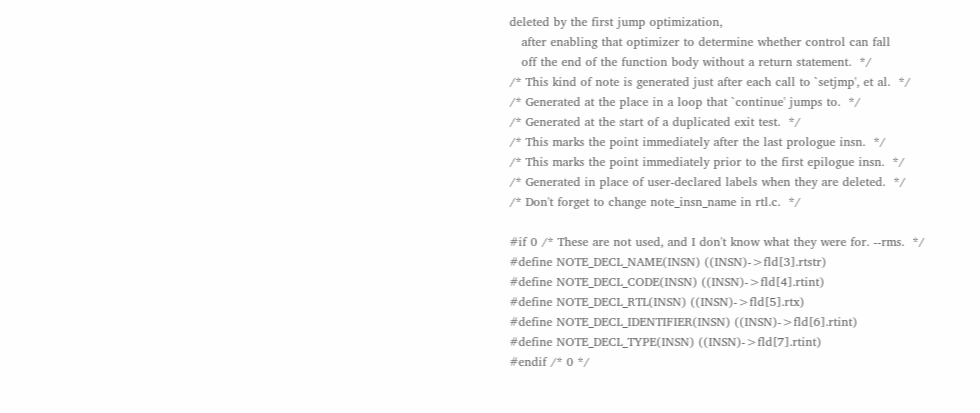deleted by the first jump optimization,
   after enabling that optimizer to determine whether control can fall
   off the end of the function body without a return statement.  */
/* This kind of note is generated just after each call to `setjmp', et al.  */
/* Generated at the place in a loop that `continue' jumps to.  */
/* Generated at the start of a duplicated exit test.  */
/* This marks the point immediately after the last prologue insn.  */
/* This marks the point immediately prior to the first epilogue insn.  */
/* Generated in place of user-declared labels when they are deleted.  */
/* Don't forget to change note_insn_name in rtl.c.  */

#if 0 /* These are not used, and I don't know what they were for. --rms.  */
#define NOTE_DECL_NAME(INSN) ((INSN)->fld[3].rtstr)
#define NOTE_DECL_CODE(INSN) ((INSN)->fld[4].rtint)
#define NOTE_DECL_RTL(INSN) ((INSN)->fld[5].rtx)
#define NOTE_DECL_IDENTIFIER(INSN) ((INSN)->fld[6].rtint)
#define NOTE_DECL_TYPE(INSN) ((INSN)->fld[7].rtint)
#endif /* 0 */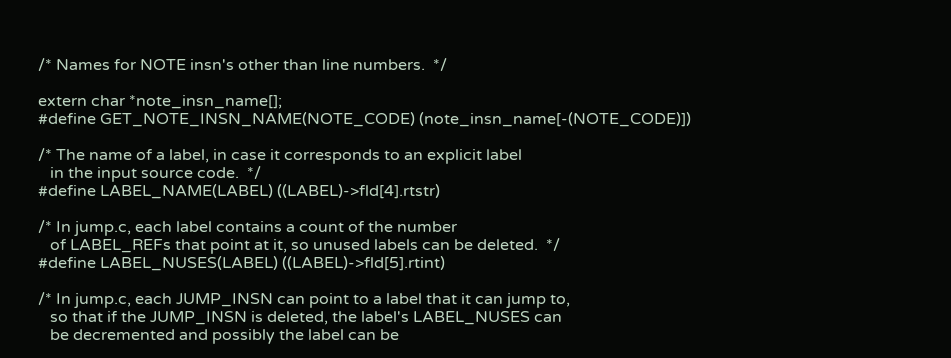/* Names for NOTE insn's other than line numbers.  */

extern char *note_insn_name[];
#define GET_NOTE_INSN_NAME(NOTE_CODE) (note_insn_name[-(NOTE_CODE)])

/* The name of a label, in case it corresponds to an explicit label
   in the input source code.  */
#define LABEL_NAME(LABEL) ((LABEL)->fld[4].rtstr)

/* In jump.c, each label contains a count of the number
   of LABEL_REFs that point at it, so unused labels can be deleted.  */
#define LABEL_NUSES(LABEL) ((LABEL)->fld[5].rtint)

/* In jump.c, each JUMP_INSN can point to a label that it can jump to,
   so that if the JUMP_INSN is deleted, the label's LABEL_NUSES can
   be decremented and possibly the label can be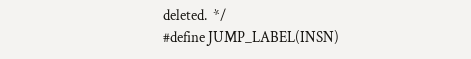deleted.  */
#define JUMP_LABEL(INSN)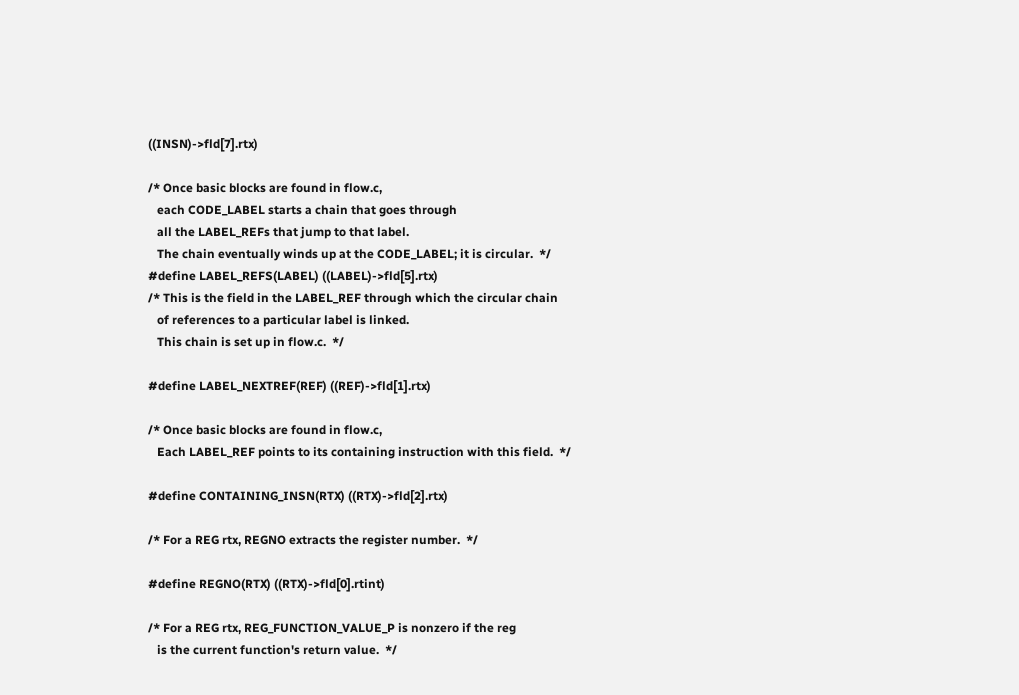((INSN)->fld[7].rtx)

/* Once basic blocks are found in flow.c,
   each CODE_LABEL starts a chain that goes through
   all the LABEL_REFs that jump to that label.
   The chain eventually winds up at the CODE_LABEL; it is circular.  */
#define LABEL_REFS(LABEL) ((LABEL)->fld[5].rtx)
/* This is the field in the LABEL_REF through which the circular chain
   of references to a particular label is linked.
   This chain is set up in flow.c.  */

#define LABEL_NEXTREF(REF) ((REF)->fld[1].rtx)

/* Once basic blocks are found in flow.c,
   Each LABEL_REF points to its containing instruction with this field.  */

#define CONTAINING_INSN(RTX) ((RTX)->fld[2].rtx)

/* For a REG rtx, REGNO extracts the register number.  */

#define REGNO(RTX) ((RTX)->fld[0].rtint)

/* For a REG rtx, REG_FUNCTION_VALUE_P is nonzero if the reg
   is the current function's return value.  */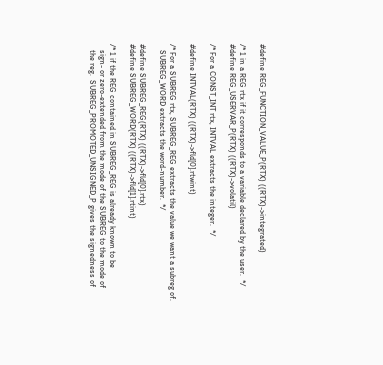#define REG_FUNCTION_VALUE_P(RTX) ((RTX)->integrated)

/* 1 in a REG rtx if it corresponds to a variable declared by the user.  */
#define REG_USERVAR_P(RTX) ((RTX)->volatil)

/* For a CONST_INT rtx, INTVAL extracts the integer.  */

#define INTVAL(RTX) ((RTX)->fld[0].rtwint)

/* For a SUBREG rtx, SUBREG_REG extracts the value we want a subreg of.
   SUBREG_WORD extracts the word-number.  */

#define SUBREG_REG(RTX) ((RTX)->fld[0].rtx)
#define SUBREG_WORD(RTX) ((RTX)->fld[1].rtint)

/* 1 if the REG contained in SUBREG_REG is already known to be
   sign- or zero-extended from the mode of the SUBREG to the mode of
   the reg.  SUBREG_PROMOTED_UNSIGNED_P gives the signedness of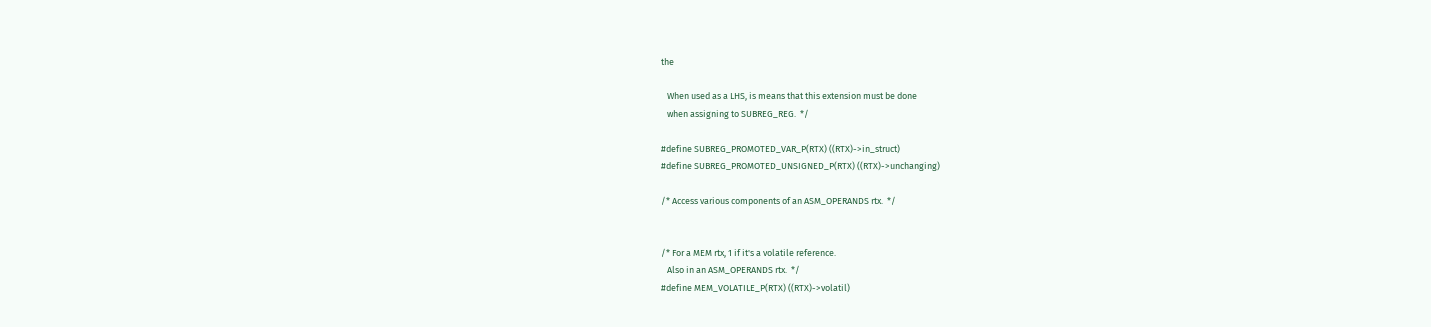the

   When used as a LHS, is means that this extension must be done
   when assigning to SUBREG_REG.  */

#define SUBREG_PROMOTED_VAR_P(RTX) ((RTX)->in_struct)
#define SUBREG_PROMOTED_UNSIGNED_P(RTX) ((RTX)->unchanging)

/* Access various components of an ASM_OPERANDS rtx.  */


/* For a MEM rtx, 1 if it's a volatile reference.
   Also in an ASM_OPERANDS rtx.  */
#define MEM_VOLATILE_P(RTX) ((RTX)->volatil)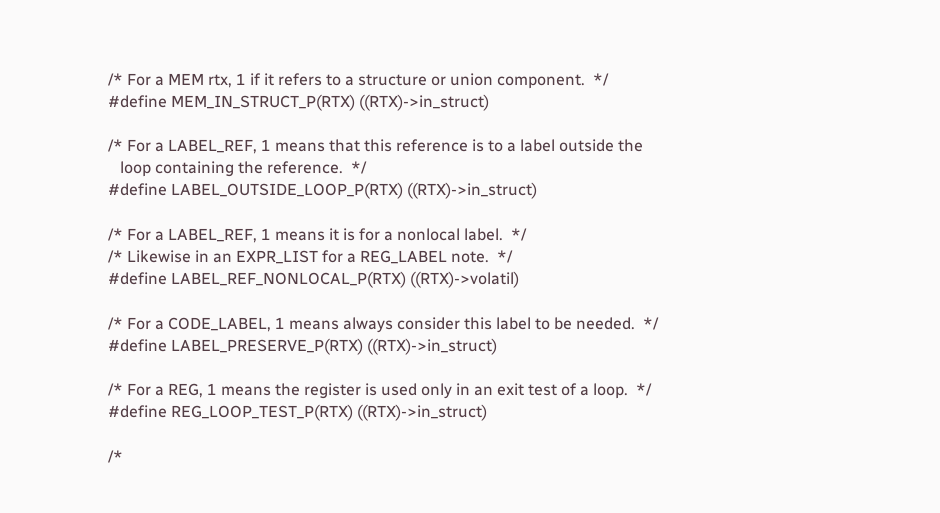/* For a MEM rtx, 1 if it refers to a structure or union component.  */
#define MEM_IN_STRUCT_P(RTX) ((RTX)->in_struct)

/* For a LABEL_REF, 1 means that this reference is to a label outside the
   loop containing the reference.  */
#define LABEL_OUTSIDE_LOOP_P(RTX) ((RTX)->in_struct)

/* For a LABEL_REF, 1 means it is for a nonlocal label.  */
/* Likewise in an EXPR_LIST for a REG_LABEL note.  */
#define LABEL_REF_NONLOCAL_P(RTX) ((RTX)->volatil)

/* For a CODE_LABEL, 1 means always consider this label to be needed.  */
#define LABEL_PRESERVE_P(RTX) ((RTX)->in_struct)

/* For a REG, 1 means the register is used only in an exit test of a loop.  */
#define REG_LOOP_TEST_P(RTX) ((RTX)->in_struct)

/*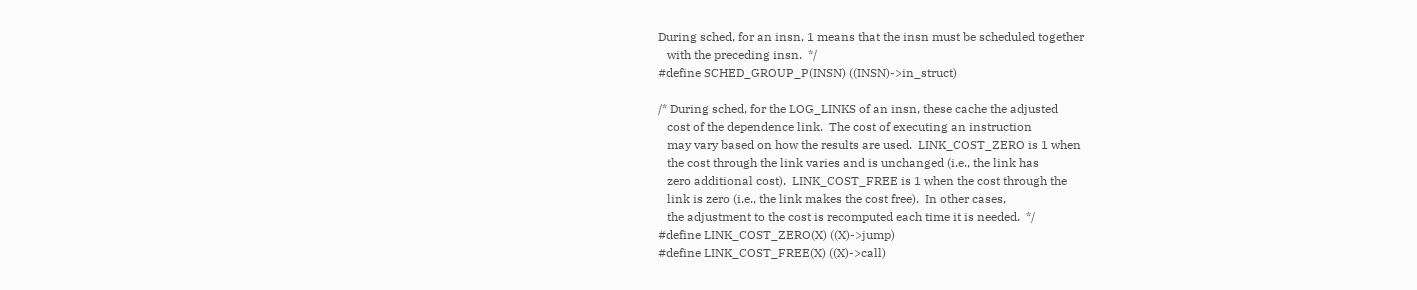During sched, for an insn, 1 means that the insn must be scheduled together
   with the preceding insn.  */
#define SCHED_GROUP_P(INSN) ((INSN)->in_struct)

/* During sched, for the LOG_LINKS of an insn, these cache the adjusted
   cost of the dependence link.  The cost of executing an instruction
   may vary based on how the results are used.  LINK_COST_ZERO is 1 when
   the cost through the link varies and is unchanged (i.e., the link has
   zero additional cost).  LINK_COST_FREE is 1 when the cost through the
   link is zero (i.e., the link makes the cost free).  In other cases,
   the adjustment to the cost is recomputed each time it is needed.  */
#define LINK_COST_ZERO(X) ((X)->jump)
#define LINK_COST_FREE(X) ((X)->call)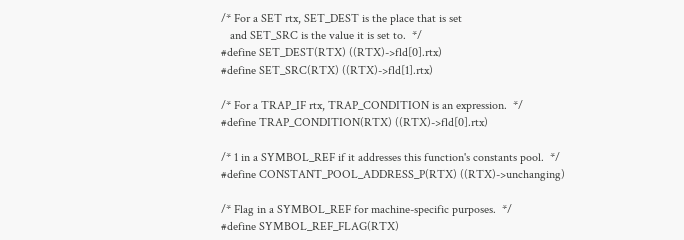/* For a SET rtx, SET_DEST is the place that is set
   and SET_SRC is the value it is set to.  */
#define SET_DEST(RTX) ((RTX)->fld[0].rtx)
#define SET_SRC(RTX) ((RTX)->fld[1].rtx)

/* For a TRAP_IF rtx, TRAP_CONDITION is an expression.  */
#define TRAP_CONDITION(RTX) ((RTX)->fld[0].rtx)

/* 1 in a SYMBOL_REF if it addresses this function's constants pool.  */
#define CONSTANT_POOL_ADDRESS_P(RTX) ((RTX)->unchanging)

/* Flag in a SYMBOL_REF for machine-specific purposes.  */
#define SYMBOL_REF_FLAG(RTX)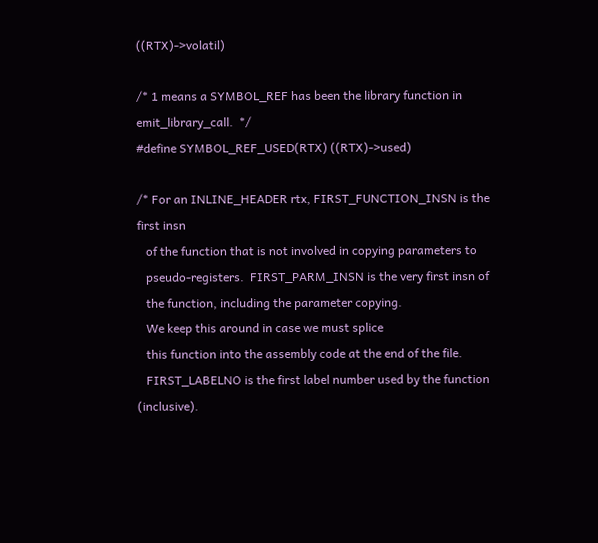((RTX)->volatil)

/* 1 means a SYMBOL_REF has been the library function in emit_library_call.  */
#define SYMBOL_REF_USED(RTX) ((RTX)->used)

/* For an INLINE_HEADER rtx, FIRST_FUNCTION_INSN is the first insn
   of the function that is not involved in copying parameters to
   pseudo-registers.  FIRST_PARM_INSN is the very first insn of
   the function, including the parameter copying.
   We keep this around in case we must splice
   this function into the assembly code at the end of the file.
   FIRST_LABELNO is the first label number used by the function (inclusive).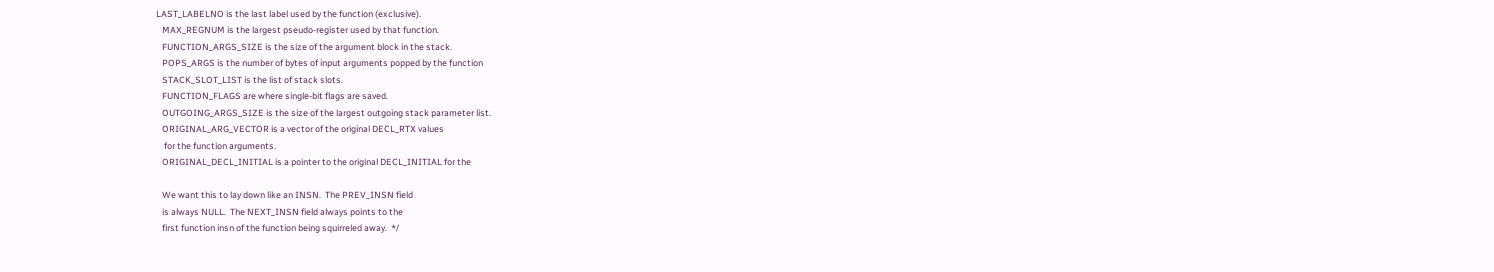LAST_LABELNO is the last label used by the function (exclusive).
   MAX_REGNUM is the largest pseudo-register used by that function.
   FUNCTION_ARGS_SIZE is the size of the argument block in the stack.
   POPS_ARGS is the number of bytes of input arguments popped by the function
   STACK_SLOT_LIST is the list of stack slots.
   FUNCTION_FLAGS are where single-bit flags are saved.
   OUTGOING_ARGS_SIZE is the size of the largest outgoing stack parameter list.
   ORIGINAL_ARG_VECTOR is a vector of the original DECL_RTX values
    for the function arguments.
   ORIGINAL_DECL_INITIAL is a pointer to the original DECL_INITIAL for the

   We want this to lay down like an INSN.  The PREV_INSN field
   is always NULL.  The NEXT_INSN field always points to the
   first function insn of the function being squirreled away.  */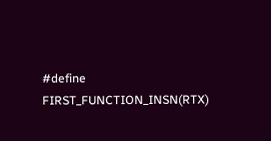#define FIRST_FUNCTION_INSN(RTX)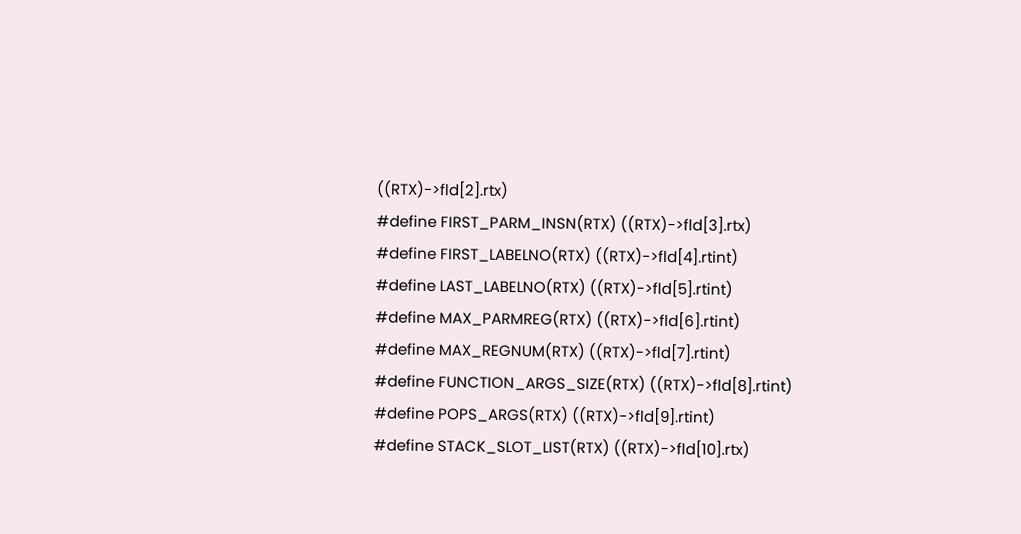((RTX)->fld[2].rtx)
#define FIRST_PARM_INSN(RTX) ((RTX)->fld[3].rtx)
#define FIRST_LABELNO(RTX) ((RTX)->fld[4].rtint)
#define LAST_LABELNO(RTX) ((RTX)->fld[5].rtint)
#define MAX_PARMREG(RTX) ((RTX)->fld[6].rtint)
#define MAX_REGNUM(RTX) ((RTX)->fld[7].rtint)
#define FUNCTION_ARGS_SIZE(RTX) ((RTX)->fld[8].rtint)
#define POPS_ARGS(RTX) ((RTX)->fld[9].rtint)
#define STACK_SLOT_LIST(RTX) ((RTX)->fld[10].rtx)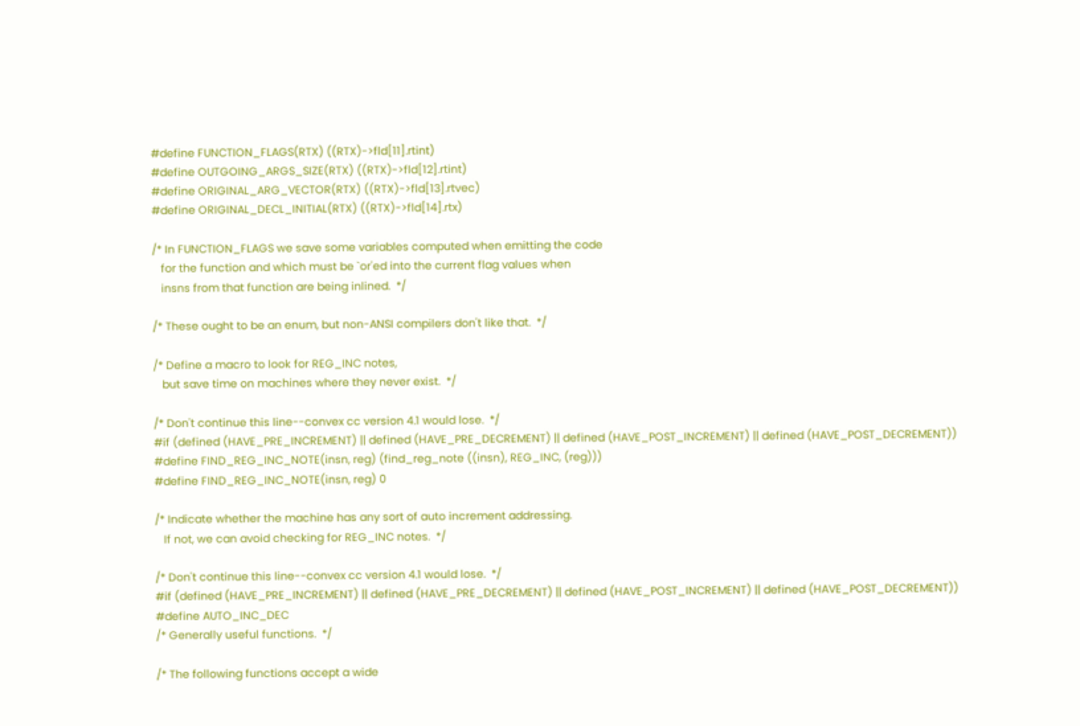#define FUNCTION_FLAGS(RTX) ((RTX)->fld[11].rtint)
#define OUTGOING_ARGS_SIZE(RTX) ((RTX)->fld[12].rtint)
#define ORIGINAL_ARG_VECTOR(RTX) ((RTX)->fld[13].rtvec)
#define ORIGINAL_DECL_INITIAL(RTX) ((RTX)->fld[14].rtx)

/* In FUNCTION_FLAGS we save some variables computed when emitting the code
   for the function and which must be `or'ed into the current flag values when
   insns from that function are being inlined.  */

/* These ought to be an enum, but non-ANSI compilers don't like that.  */

/* Define a macro to look for REG_INC notes,
   but save time on machines where they never exist.  */

/* Don't continue this line--convex cc version 4.1 would lose.  */
#if (defined (HAVE_PRE_INCREMENT) || defined (HAVE_PRE_DECREMENT) || defined (HAVE_POST_INCREMENT) || defined (HAVE_POST_DECREMENT))
#define FIND_REG_INC_NOTE(insn, reg) (find_reg_note ((insn), REG_INC, (reg)))
#define FIND_REG_INC_NOTE(insn, reg) 0

/* Indicate whether the machine has any sort of auto increment addressing.
   If not, we can avoid checking for REG_INC notes.  */

/* Don't continue this line--convex cc version 4.1 would lose.  */
#if (defined (HAVE_PRE_INCREMENT) || defined (HAVE_PRE_DECREMENT) || defined (HAVE_POST_INCREMENT) || defined (HAVE_POST_DECREMENT))
#define AUTO_INC_DEC
/* Generally useful functions.  */

/* The following functions accept a wide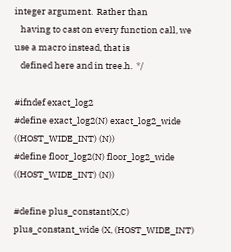integer argument.  Rather than
   having to cast on every function call, we use a macro instead, that is
   defined here and in tree.h.  */

#ifndef exact_log2
#define exact_log2(N) exact_log2_wide ((HOST_WIDE_INT) (N))
#define floor_log2(N) floor_log2_wide ((HOST_WIDE_INT) (N))

#define plus_constant(X,C) plus_constant_wide (X, (HOST_WIDE_INT)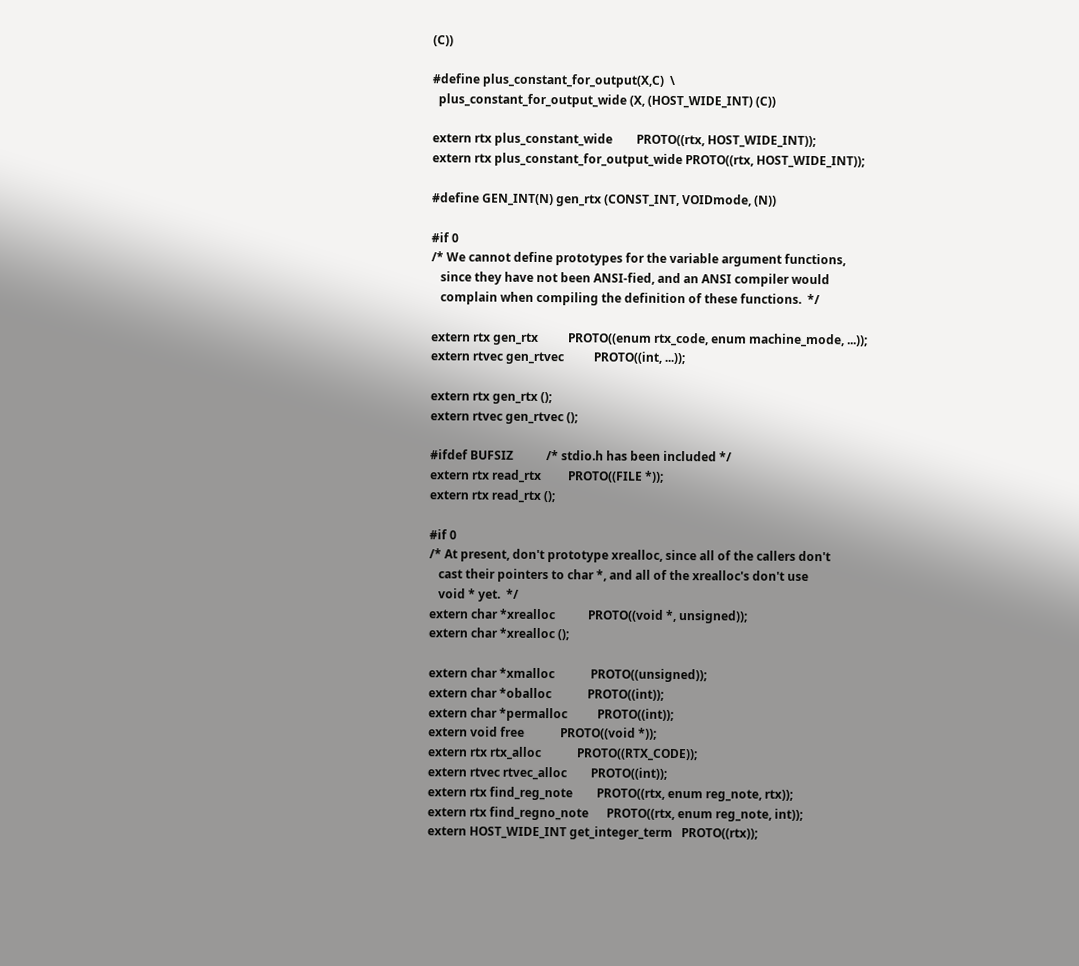(C))

#define plus_constant_for_output(X,C)  \
  plus_constant_for_output_wide (X, (HOST_WIDE_INT) (C))

extern rtx plus_constant_wide        PROTO((rtx, HOST_WIDE_INT));
extern rtx plus_constant_for_output_wide PROTO((rtx, HOST_WIDE_INT));

#define GEN_INT(N) gen_rtx (CONST_INT, VOIDmode, (N))

#if 0
/* We cannot define prototypes for the variable argument functions,
   since they have not been ANSI-fied, and an ANSI compiler would
   complain when compiling the definition of these functions.  */

extern rtx gen_rtx          PROTO((enum rtx_code, enum machine_mode, ...));
extern rtvec gen_rtvec          PROTO((int, ...));

extern rtx gen_rtx ();
extern rtvec gen_rtvec ();

#ifdef BUFSIZ           /* stdio.h has been included */
extern rtx read_rtx         PROTO((FILE *));
extern rtx read_rtx ();

#if 0
/* At present, don't prototype xrealloc, since all of the callers don't
   cast their pointers to char *, and all of the xrealloc's don't use
   void * yet.  */
extern char *xrealloc           PROTO((void *, unsigned));
extern char *xrealloc ();

extern char *xmalloc            PROTO((unsigned));
extern char *oballoc            PROTO((int));
extern char *permalloc          PROTO((int));
extern void free            PROTO((void *));
extern rtx rtx_alloc            PROTO((RTX_CODE));
extern rtvec rtvec_alloc        PROTO((int));
extern rtx find_reg_note        PROTO((rtx, enum reg_note, rtx));
extern rtx find_regno_note      PROTO((rtx, enum reg_note, int));
extern HOST_WIDE_INT get_integer_term   PROTO((rtx));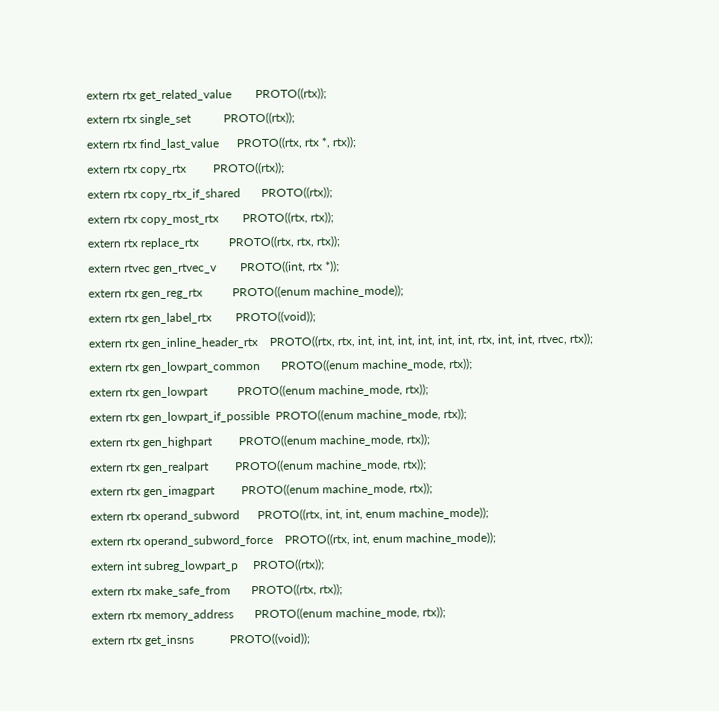extern rtx get_related_value        PROTO((rtx));
extern rtx single_set           PROTO((rtx));
extern rtx find_last_value      PROTO((rtx, rtx *, rtx));
extern rtx copy_rtx         PROTO((rtx));
extern rtx copy_rtx_if_shared       PROTO((rtx));
extern rtx copy_most_rtx        PROTO((rtx, rtx));
extern rtx replace_rtx          PROTO((rtx, rtx, rtx));
extern rtvec gen_rtvec_v        PROTO((int, rtx *));
extern rtx gen_reg_rtx          PROTO((enum machine_mode));
extern rtx gen_label_rtx        PROTO((void));
extern rtx gen_inline_header_rtx    PROTO((rtx, rtx, int, int, int, int, int, int, rtx, int, int, rtvec, rtx));
extern rtx gen_lowpart_common       PROTO((enum machine_mode, rtx));
extern rtx gen_lowpart          PROTO((enum machine_mode, rtx));
extern rtx gen_lowpart_if_possible  PROTO((enum machine_mode, rtx));
extern rtx gen_highpart         PROTO((enum machine_mode, rtx));
extern rtx gen_realpart         PROTO((enum machine_mode, rtx));
extern rtx gen_imagpart         PROTO((enum machine_mode, rtx));
extern rtx operand_subword      PROTO((rtx, int, int, enum machine_mode));
extern rtx operand_subword_force    PROTO((rtx, int, enum machine_mode));
extern int subreg_lowpart_p     PROTO((rtx));
extern rtx make_safe_from       PROTO((rtx, rtx));
extern rtx memory_address       PROTO((enum machine_mode, rtx));
extern rtx get_insns            PROTO((void));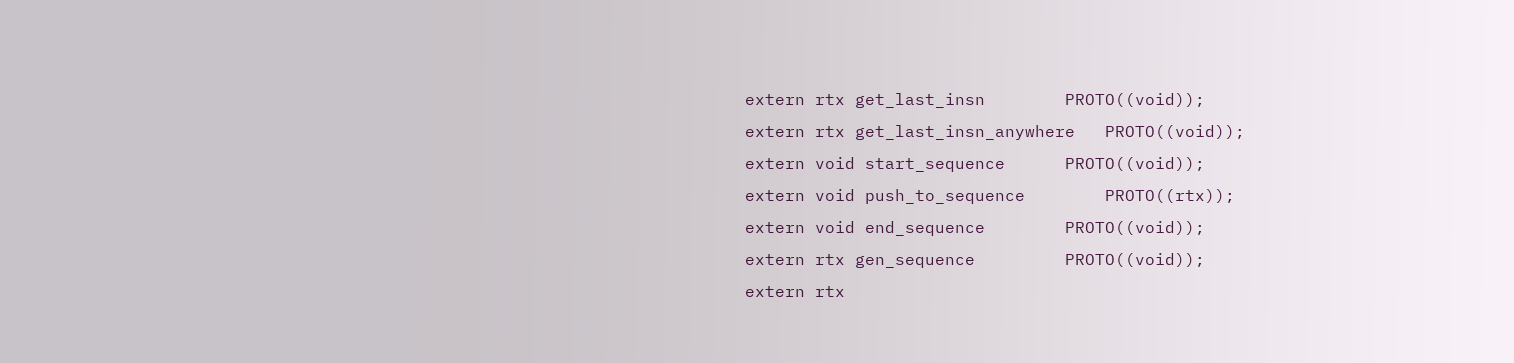extern rtx get_last_insn        PROTO((void));
extern rtx get_last_insn_anywhere   PROTO((void));
extern void start_sequence      PROTO((void));
extern void push_to_sequence        PROTO((rtx));
extern void end_sequence        PROTO((void));
extern rtx gen_sequence         PROTO((void));
extern rtx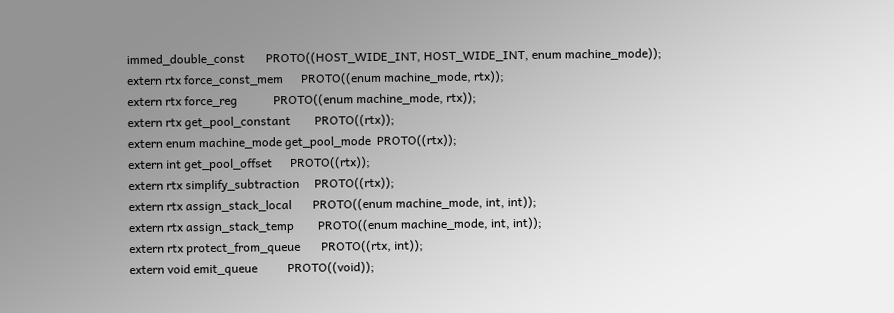immed_double_const       PROTO((HOST_WIDE_INT, HOST_WIDE_INT, enum machine_mode));
extern rtx force_const_mem      PROTO((enum machine_mode, rtx));
extern rtx force_reg            PROTO((enum machine_mode, rtx));
extern rtx get_pool_constant        PROTO((rtx));
extern enum machine_mode get_pool_mode  PROTO((rtx));
extern int get_pool_offset      PROTO((rtx));
extern rtx simplify_subtraction     PROTO((rtx));
extern rtx assign_stack_local       PROTO((enum machine_mode, int, int));
extern rtx assign_stack_temp        PROTO((enum machine_mode, int, int));
extern rtx protect_from_queue       PROTO((rtx, int));
extern void emit_queue          PROTO((void));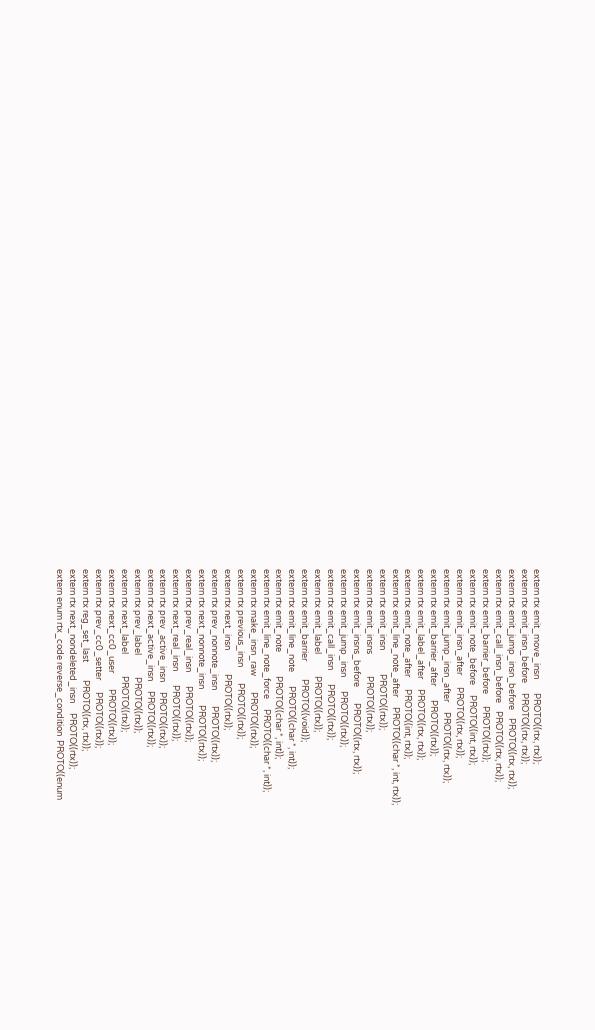extern rtx emit_move_insn       PROTO((rtx, rtx));
extern rtx emit_insn_before     PROTO((rtx, rtx));
extern rtx emit_jump_insn_before    PROTO((rtx, rtx));
extern rtx emit_call_insn_before    PROTO((rtx, rtx));
extern rtx emit_barrier_before      PROTO((rtx));
extern rtx emit_note_before     PROTO((int, rtx));
extern rtx emit_insn_after      PROTO((rtx, rtx));
extern rtx emit_jump_insn_after     PROTO((rtx, rtx));
extern rtx emit_barrier_after       PROTO((rtx));
extern rtx emit_label_after     PROTO((rtx, rtx));
extern rtx emit_note_after      PROTO((int, rtx));
extern rtx emit_line_note_after     PROTO((char *, int, rtx));
extern rtx emit_insn            PROTO((rtx));
extern rtx emit_insns           PROTO((rtx));
extern rtx emit_insns_before        PROTO((rtx, rtx));
extern rtx emit_jump_insn       PROTO((rtx));
extern rtx emit_call_insn       PROTO((rtx));
extern rtx emit_label           PROTO((rtx));
extern rtx emit_barrier         PROTO((void));
extern rtx emit_line_note       PROTO((char *, int));
extern rtx emit_note            PROTO((char *, int));
extern rtx emit_line_note_force     PROTO((char *, int));
extern rtx make_insn_raw        PROTO((rtx));
extern rtx previous_insn        PROTO((rtx));
extern rtx next_insn            PROTO((rtx));
extern rtx prev_nonnote_insn        PROTO((rtx));
extern rtx next_nonnote_insn        PROTO((rtx));
extern rtx prev_real_insn       PROTO((rtx));
extern rtx next_real_insn       PROTO((rtx));
extern rtx prev_active_insn     PROTO((rtx));
extern rtx next_active_insn     PROTO((rtx));
extern rtx prev_label           PROTO((rtx));
extern rtx next_label           PROTO((rtx));
extern rtx next_cc0_user        PROTO((rtx));
extern rtx prev_cc0_setter      PROTO((rtx));
extern rtx reg_set_last         PROTO((rtx, rtx));
extern rtx next_nondeleted_insn     PROTO((rtx));
extern enum rtx_code reverse_condition  PROTO((enum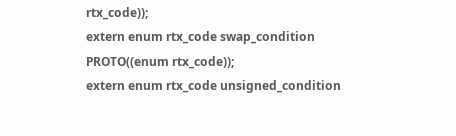rtx_code));
extern enum rtx_code swap_condition PROTO((enum rtx_code));
extern enum rtx_code unsigned_condition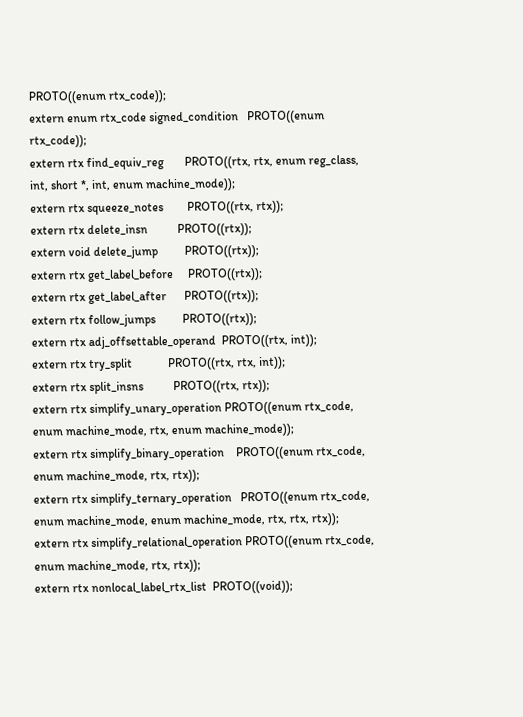PROTO((enum rtx_code));
extern enum rtx_code signed_condition   PROTO((enum rtx_code));
extern rtx find_equiv_reg       PROTO((rtx, rtx, enum reg_class, int, short *, int, enum machine_mode));
extern rtx squeeze_notes        PROTO((rtx, rtx));
extern rtx delete_insn          PROTO((rtx));
extern void delete_jump         PROTO((rtx));
extern rtx get_label_before     PROTO((rtx));
extern rtx get_label_after      PROTO((rtx));
extern rtx follow_jumps         PROTO((rtx));
extern rtx adj_offsettable_operand  PROTO((rtx, int));
extern rtx try_split            PROTO((rtx, rtx, int));
extern rtx split_insns          PROTO((rtx, rtx));
extern rtx simplify_unary_operation PROTO((enum rtx_code, enum machine_mode, rtx, enum machine_mode));
extern rtx simplify_binary_operation    PROTO((enum rtx_code, enum machine_mode, rtx, rtx));
extern rtx simplify_ternary_operation   PROTO((enum rtx_code, enum machine_mode, enum machine_mode, rtx, rtx, rtx));
extern rtx simplify_relational_operation PROTO((enum rtx_code, enum machine_mode, rtx, rtx));
extern rtx nonlocal_label_rtx_list  PROTO((void));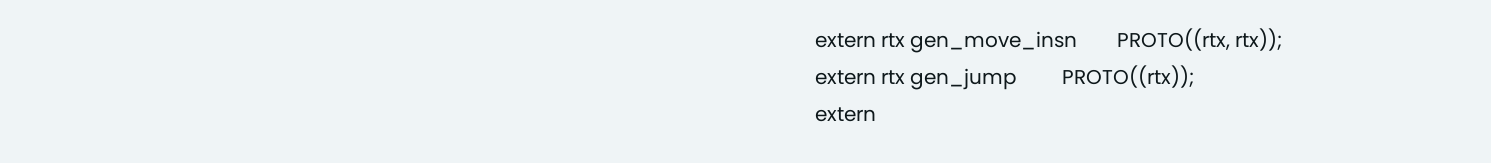extern rtx gen_move_insn        PROTO((rtx, rtx));
extern rtx gen_jump         PROTO((rtx));
extern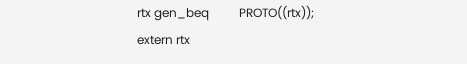rtx gen_beq          PROTO((rtx));
extern rtx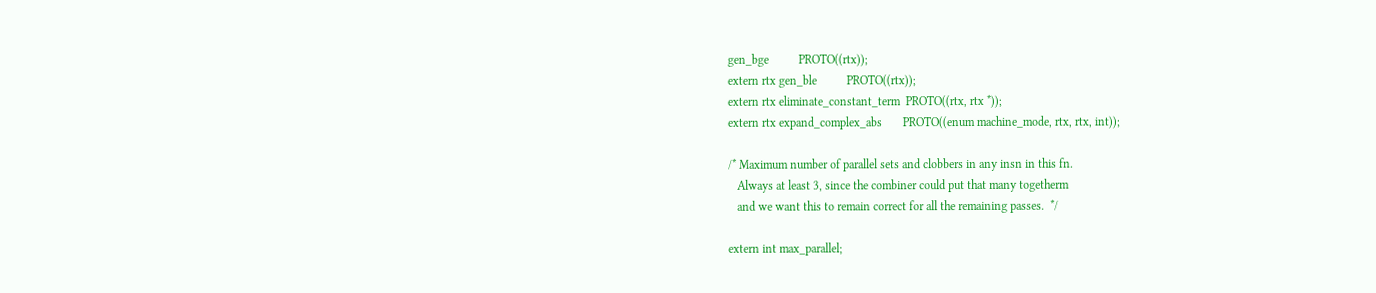gen_bge          PROTO((rtx));
extern rtx gen_ble          PROTO((rtx));
extern rtx eliminate_constant_term  PROTO((rtx, rtx *));
extern rtx expand_complex_abs       PROTO((enum machine_mode, rtx, rtx, int));

/* Maximum number of parallel sets and clobbers in any insn in this fn.
   Always at least 3, since the combiner could put that many togetherm
   and we want this to remain correct for all the remaining passes.  */

extern int max_parallel;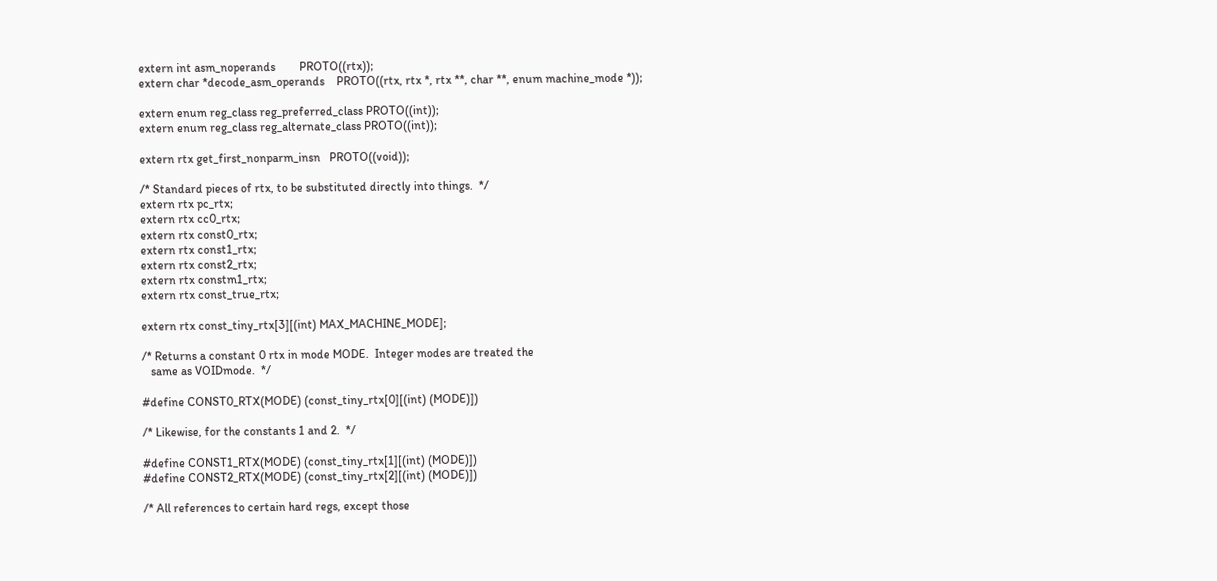extern int asm_noperands        PROTO((rtx));
extern char *decode_asm_operands    PROTO((rtx, rtx *, rtx **, char **, enum machine_mode *));

extern enum reg_class reg_preferred_class PROTO((int));
extern enum reg_class reg_alternate_class PROTO((int));

extern rtx get_first_nonparm_insn   PROTO((void));

/* Standard pieces of rtx, to be substituted directly into things.  */
extern rtx pc_rtx;
extern rtx cc0_rtx;
extern rtx const0_rtx;
extern rtx const1_rtx;
extern rtx const2_rtx;
extern rtx constm1_rtx;
extern rtx const_true_rtx;

extern rtx const_tiny_rtx[3][(int) MAX_MACHINE_MODE];

/* Returns a constant 0 rtx in mode MODE.  Integer modes are treated the
   same as VOIDmode.  */

#define CONST0_RTX(MODE) (const_tiny_rtx[0][(int) (MODE)])

/* Likewise, for the constants 1 and 2.  */

#define CONST1_RTX(MODE) (const_tiny_rtx[1][(int) (MODE)])
#define CONST2_RTX(MODE) (const_tiny_rtx[2][(int) (MODE)])

/* All references to certain hard regs, except those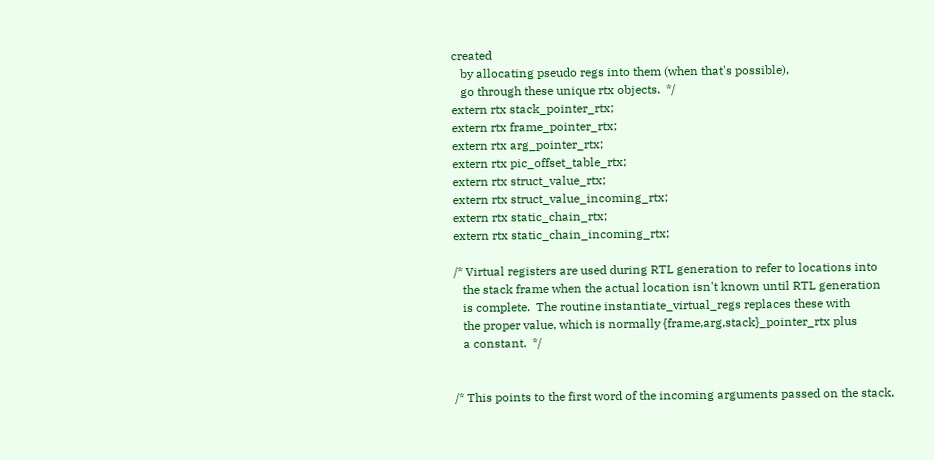created
   by allocating pseudo regs into them (when that's possible),
   go through these unique rtx objects.  */
extern rtx stack_pointer_rtx;
extern rtx frame_pointer_rtx;
extern rtx arg_pointer_rtx;
extern rtx pic_offset_table_rtx;
extern rtx struct_value_rtx;
extern rtx struct_value_incoming_rtx;
extern rtx static_chain_rtx;
extern rtx static_chain_incoming_rtx;

/* Virtual registers are used during RTL generation to refer to locations into
   the stack frame when the actual location isn't known until RTL generation
   is complete.  The routine instantiate_virtual_regs replaces these with
   the proper value, which is normally {frame,arg,stack}_pointer_rtx plus
   a constant.  */


/* This points to the first word of the incoming arguments passed on the stack,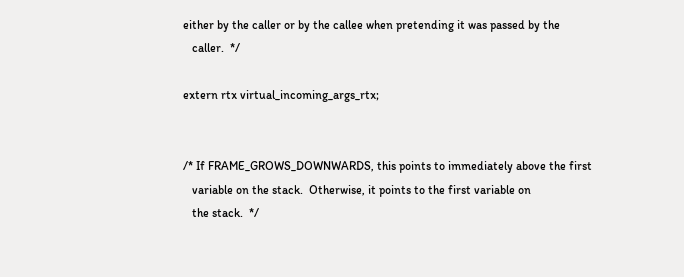either by the caller or by the callee when pretending it was passed by the
   caller.  */

extern rtx virtual_incoming_args_rtx;


/* If FRAME_GROWS_DOWNWARDS, this points to immediately above the first
   variable on the stack.  Otherwise, it points to the first variable on
   the stack.  */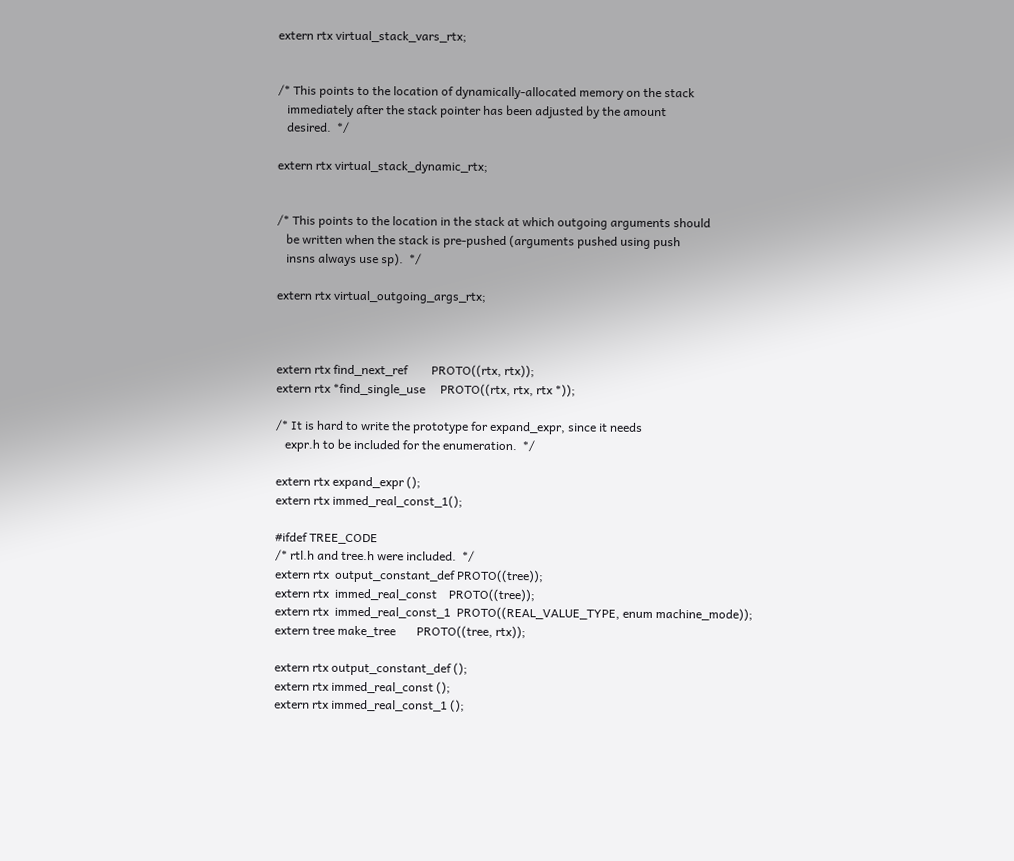extern rtx virtual_stack_vars_rtx;


/* This points to the location of dynamically-allocated memory on the stack
   immediately after the stack pointer has been adjusted by the amount
   desired.  */

extern rtx virtual_stack_dynamic_rtx;


/* This points to the location in the stack at which outgoing arguments should
   be written when the stack is pre-pushed (arguments pushed using push
   insns always use sp).  */

extern rtx virtual_outgoing_args_rtx;



extern rtx find_next_ref        PROTO((rtx, rtx));
extern rtx *find_single_use     PROTO((rtx, rtx, rtx *));

/* It is hard to write the prototype for expand_expr, since it needs
   expr.h to be included for the enumeration.  */

extern rtx expand_expr ();
extern rtx immed_real_const_1();

#ifdef TREE_CODE
/* rtl.h and tree.h were included.  */
extern rtx  output_constant_def PROTO((tree));
extern rtx  immed_real_const    PROTO((tree));
extern rtx  immed_real_const_1  PROTO((REAL_VALUE_TYPE, enum machine_mode));
extern tree make_tree       PROTO((tree, rtx));

extern rtx output_constant_def ();
extern rtx immed_real_const ();
extern rtx immed_real_const_1 ();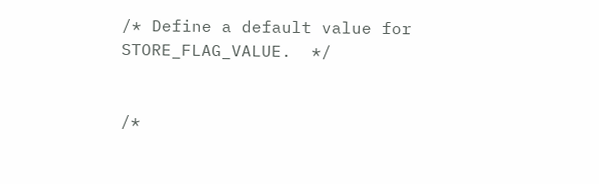/* Define a default value for STORE_FLAG_VALUE.  */


/*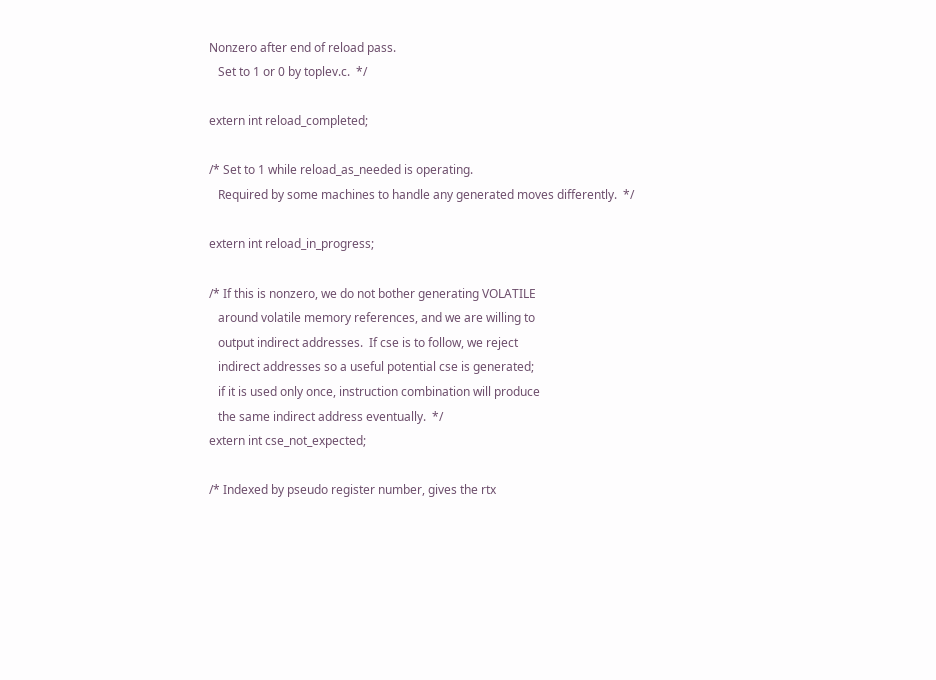Nonzero after end of reload pass.
   Set to 1 or 0 by toplev.c.  */

extern int reload_completed;

/* Set to 1 while reload_as_needed is operating.
   Required by some machines to handle any generated moves differently.  */

extern int reload_in_progress;

/* If this is nonzero, we do not bother generating VOLATILE
   around volatile memory references, and we are willing to
   output indirect addresses.  If cse is to follow, we reject
   indirect addresses so a useful potential cse is generated;
   if it is used only once, instruction combination will produce
   the same indirect address eventually.  */
extern int cse_not_expected;

/* Indexed by pseudo register number, gives the rtx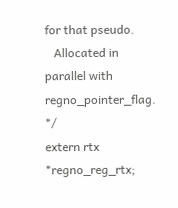for that pseudo.
   Allocated in parallel with regno_pointer_flag.  */
extern rtx *regno_reg_rtx;